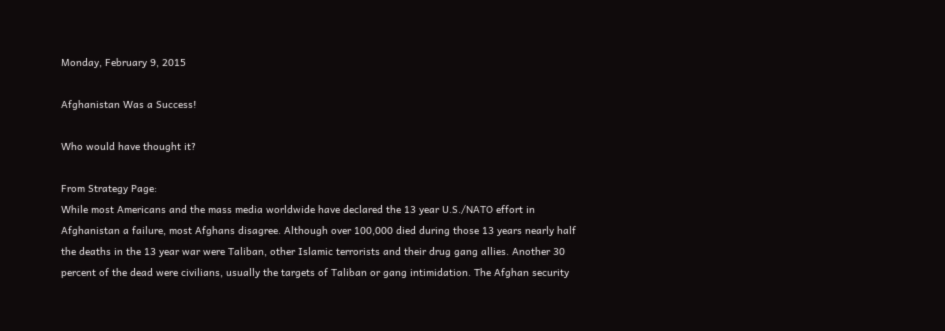Monday, February 9, 2015

Afghanistan Was a Success!

Who would have thought it?

From Strategy Page:
While most Americans and the mass media worldwide have declared the 13 year U.S./NATO effort in Afghanistan a failure, most Afghans disagree. Although over 100,000 died during those 13 years nearly half the deaths in the 13 year war were Taliban, other Islamic terrorists and their drug gang allies. Another 30 percent of the dead were civilians, usually the targets of Taliban or gang intimidation. The Afghan security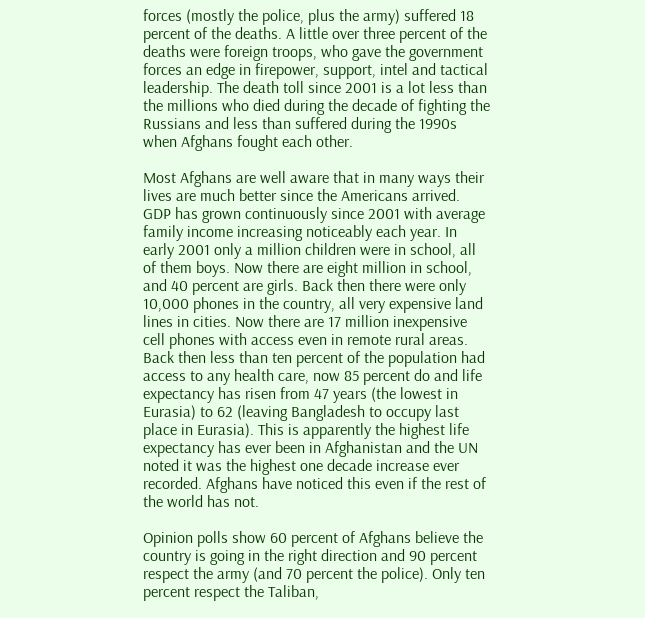forces (mostly the police, plus the army) suffered 18 percent of the deaths. A little over three percent of the deaths were foreign troops, who gave the government forces an edge in firepower, support, intel and tactical leadership. The death toll since 2001 is a lot less than the millions who died during the decade of fighting the Russians and less than suffered during the 1990s when Afghans fought each other.

Most Afghans are well aware that in many ways their lives are much better since the Americans arrived. GDP has grown continuously since 2001 with average family income increasing noticeably each year. In early 2001 only a million children were in school, all of them boys. Now there are eight million in school, and 40 percent are girls. Back then there were only 10,000 phones in the country, all very expensive land lines in cities. Now there are 17 million inexpensive cell phones with access even in remote rural areas. Back then less than ten percent of the population had access to any health care, now 85 percent do and life expectancy has risen from 47 years (the lowest in Eurasia) to 62 (leaving Bangladesh to occupy last place in Eurasia). This is apparently the highest life expectancy has ever been in Afghanistan and the UN noted it was the highest one decade increase ever recorded. Afghans have noticed this even if the rest of the world has not.

Opinion polls show 60 percent of Afghans believe the country is going in the right direction and 90 percent respect the army (and 70 percent the police). Only ten percent respect the Taliban,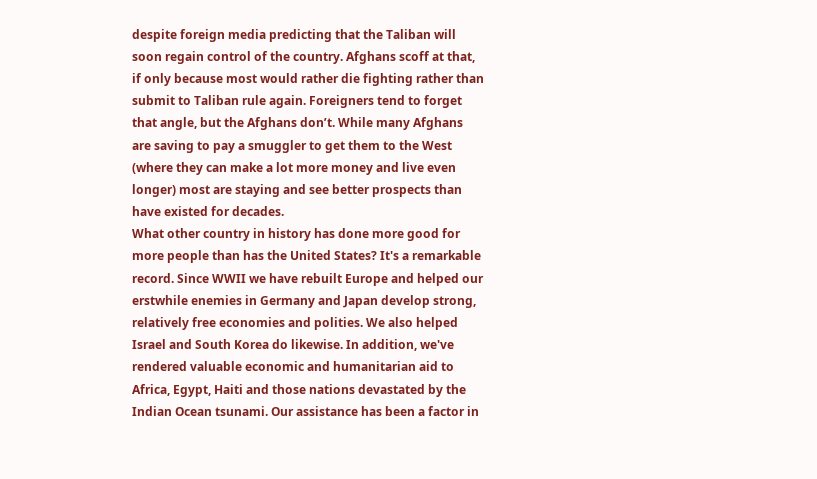despite foreign media predicting that the Taliban will soon regain control of the country. Afghans scoff at that, if only because most would rather die fighting rather than submit to Taliban rule again. Foreigners tend to forget that angle, but the Afghans don’t. While many Afghans are saving to pay a smuggler to get them to the West (where they can make a lot more money and live even longer) most are staying and see better prospects than have existed for decades.
What other country in history has done more good for more people than has the United States? It's a remarkable record. Since WWII we have rebuilt Europe and helped our erstwhile enemies in Germany and Japan develop strong, relatively free economies and polities. We also helped Israel and South Korea do likewise. In addition, we've rendered valuable economic and humanitarian aid to Africa, Egypt, Haiti and those nations devastated by the Indian Ocean tsunami. Our assistance has been a factor in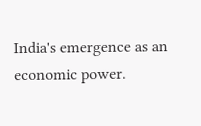India's emergence as an economic power.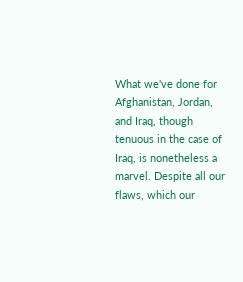What we've done for Afghanistan, Jordan, and Iraq, though tenuous in the case of Iraq, is nonetheless a marvel. Despite all our flaws, which our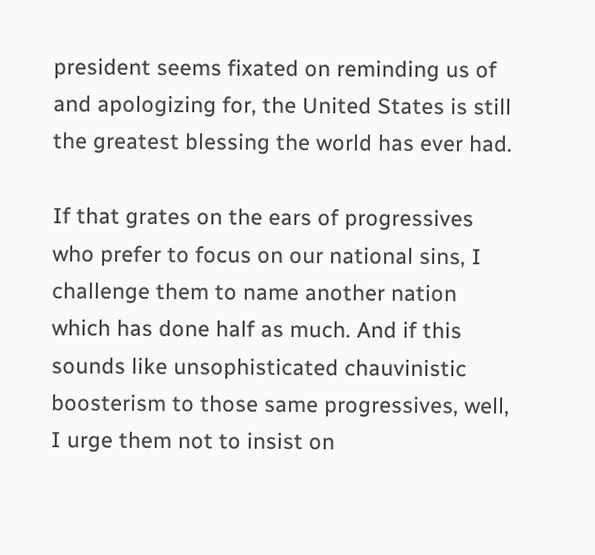president seems fixated on reminding us of and apologizing for, the United States is still the greatest blessing the world has ever had.

If that grates on the ears of progressives who prefer to focus on our national sins, I challenge them to name another nation which has done half as much. And if this sounds like unsophisticated chauvinistic boosterism to those same progressives, well, I urge them not to insist on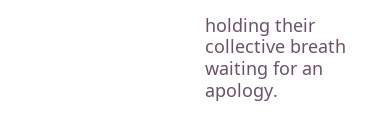holding their collective breath waiting for an apology.